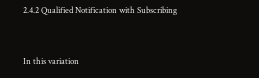2.4.2 Qualified Notification with Subscribing


In this variation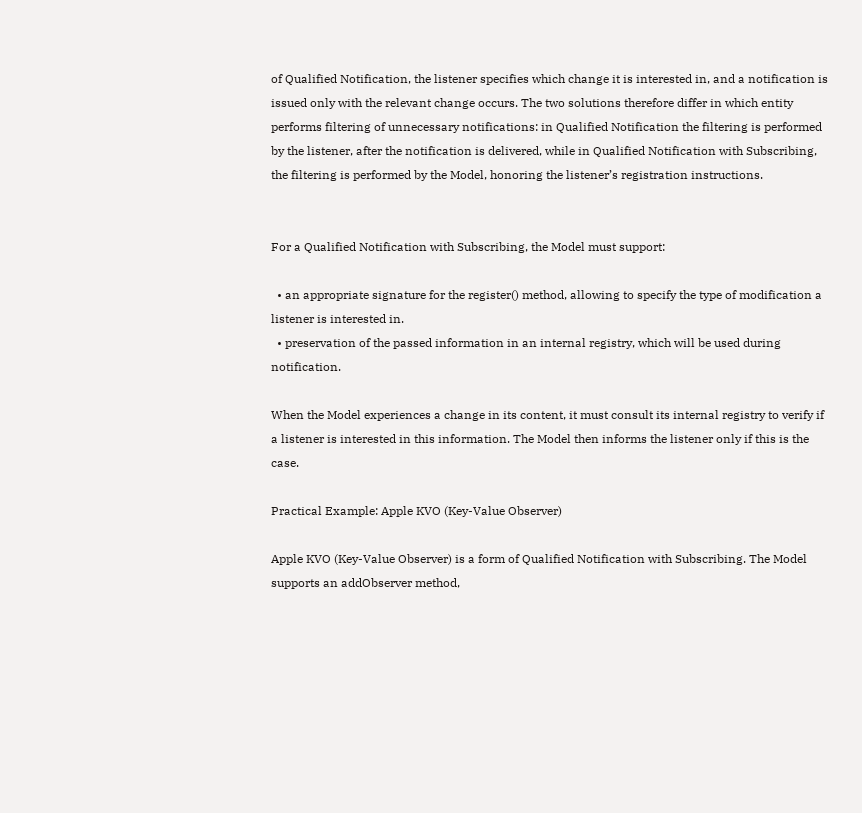of Qualified Notification, the listener specifies which change it is interested in, and a notification is issued only with the relevant change occurs. The two solutions therefore differ in which entity performs filtering of unnecessary notifications: in Qualified Notification the filtering is performed by the listener, after the notification is delivered, while in Qualified Notification with Subscribing, the filtering is performed by the Model, honoring the listener’s registration instructions.


For a Qualified Notification with Subscribing, the Model must support:

  • an appropriate signature for the register() method, allowing to specify the type of modification a listener is interested in.
  • preservation of the passed information in an internal registry, which will be used during notification.

When the Model experiences a change in its content, it must consult its internal registry to verify if a listener is interested in this information. The Model then informs the listener only if this is the case.

Practical Example: Apple KVO (Key-Value Observer)

Apple KVO (Key-Value Observer) is a form of Qualified Notification with Subscribing. The Model supports an addObserver method,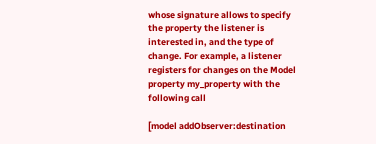whose signature allows to specify
the property the listener is interested in, and the type of change. For example, a listener registers for changes on the Model property my_property with the following call

[model addObserver:destination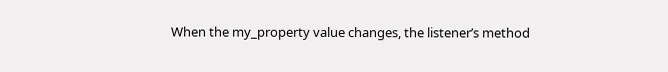When the my_property value changes, the listener’s method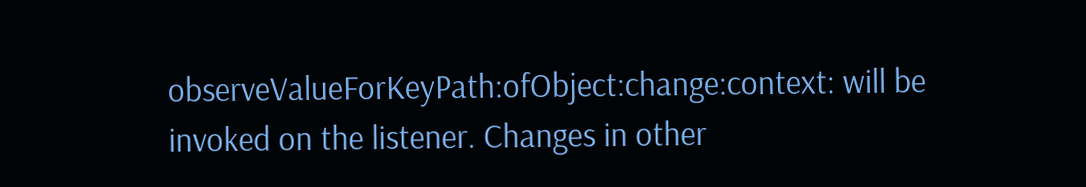observeValueForKeyPath:ofObject:change:context: will be invoked on the listener. Changes in other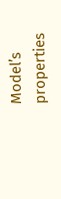Model’s properties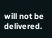will not be delivered.